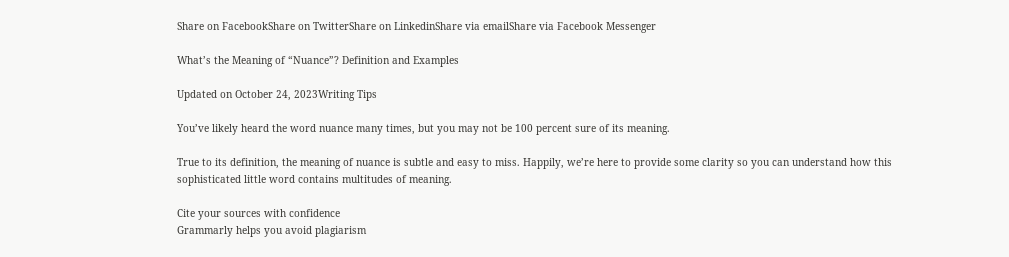Share on FacebookShare on TwitterShare on LinkedinShare via emailShare via Facebook Messenger

What’s the Meaning of “Nuance”? Definition and Examples

Updated on October 24, 2023Writing Tips

You’ve likely heard the word nuance many times, but you may not be 100 percent sure of its meaning.

True to its definition, the meaning of nuance is subtle and easy to miss. Happily, we’re here to provide some clarity so you can understand how this sophisticated little word contains multitudes of meaning.

Cite your sources with confidence
Grammarly helps you avoid plagiarism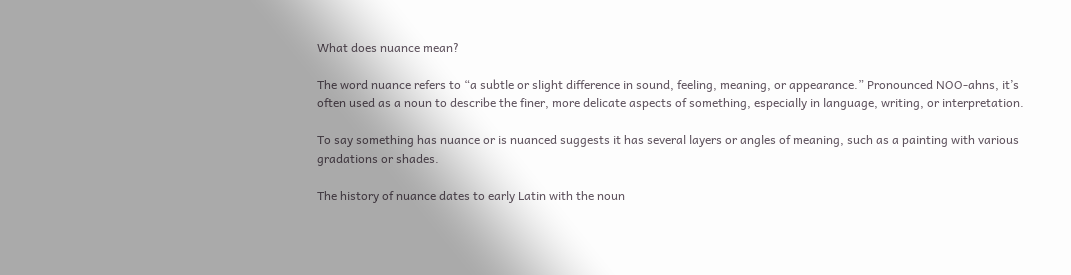What does nuance mean?

The word nuance refers to “a subtle or slight difference in sound, feeling, meaning, or appearance.” Pronounced NOO-ahns, it’s often used as a noun to describe the finer, more delicate aspects of something, especially in language, writing, or interpretation.

To say something has nuance or is nuanced suggests it has several layers or angles of meaning, such as a painting with various gradations or shades.

The history of nuance dates to early Latin with the noun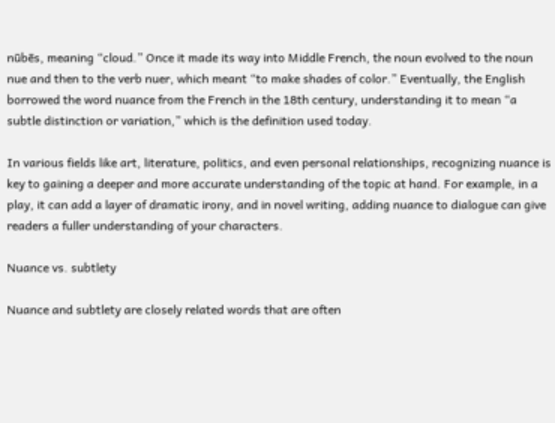nūbēs, meaning “cloud.” Once it made its way into Middle French, the noun evolved to the noun nue and then to the verb nuer, which meant “to make shades of color.” Eventually, the English borrowed the word nuance from the French in the 18th century, understanding it to mean “a subtle distinction or variation,” which is the definition used today.

In various fields like art, literature, politics, and even personal relationships, recognizing nuance is key to gaining a deeper and more accurate understanding of the topic at hand. For example, in a play, it can add a layer of dramatic irony, and in novel writing, adding nuance to dialogue can give readers a fuller understanding of your characters.

Nuance vs. subtlety

Nuance and subtlety are closely related words that are often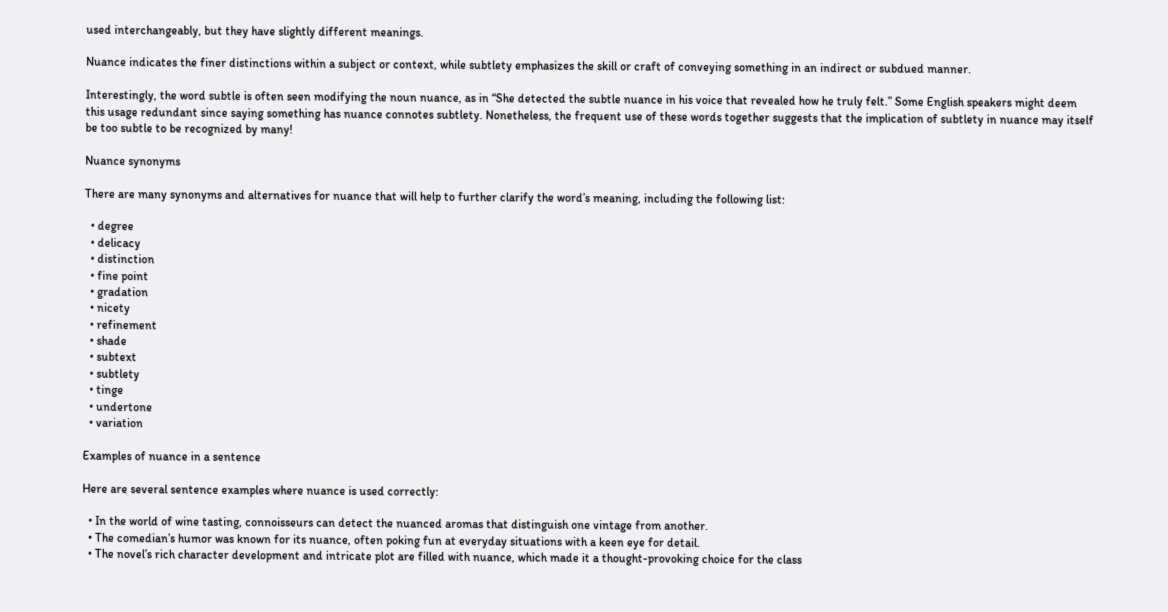used interchangeably, but they have slightly different meanings.

Nuance indicates the finer distinctions within a subject or context, while subtlety emphasizes the skill or craft of conveying something in an indirect or subdued manner.

Interestingly, the word subtle is often seen modifying the noun nuance, as in “She detected the subtle nuance in his voice that revealed how he truly felt.” Some English speakers might deem this usage redundant since saying something has nuance connotes subtlety. Nonetheless, the frequent use of these words together suggests that the implication of subtlety in nuance may itself be too subtle to be recognized by many!

Nuance synonyms

There are many synonyms and alternatives for nuance that will help to further clarify the word’s meaning, including the following list:

  • degree
  • delicacy
  • distinction
  • fine point
  • gradation
  • nicety
  • refinement
  • shade
  • subtext
  • subtlety
  • tinge
  • undertone
  • variation

Examples of nuance in a sentence

Here are several sentence examples where nuance is used correctly:

  • In the world of wine tasting, connoisseurs can detect the nuanced aromas that distinguish one vintage from another.
  • The comedian’s humor was known for its nuance, often poking fun at everyday situations with a keen eye for detail.
  • The novel’s rich character development and intricate plot are filled with nuance, which made it a thought-provoking choice for the class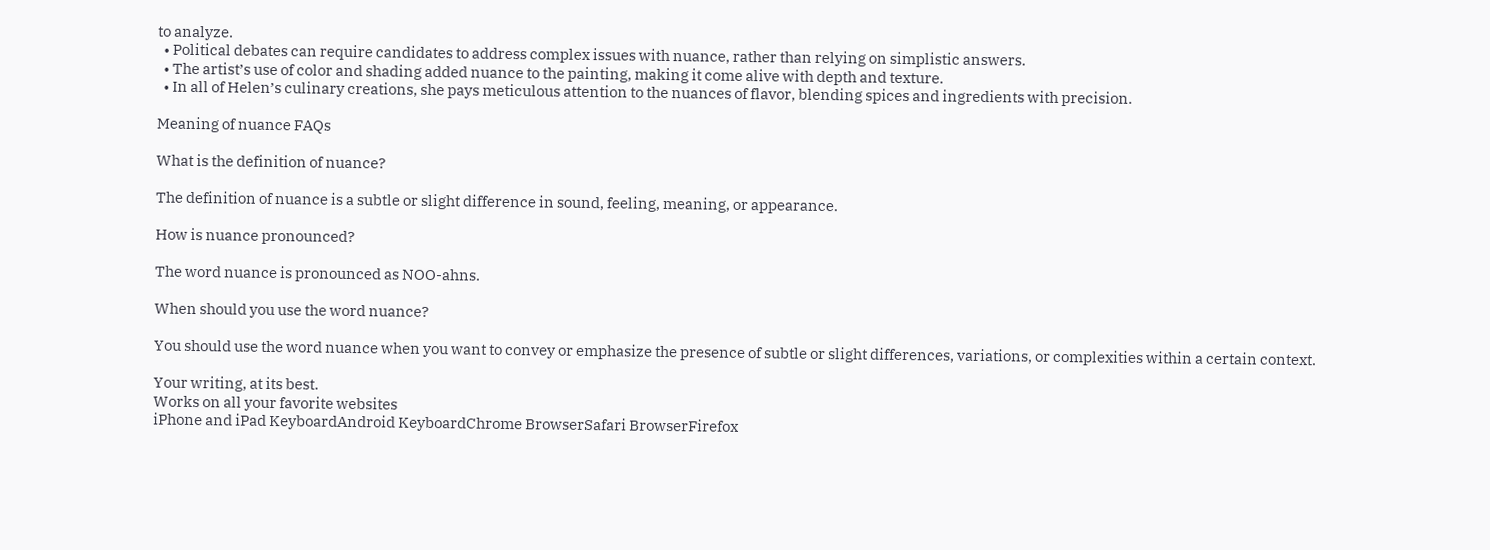to analyze.
  • Political debates can require candidates to address complex issues with nuance, rather than relying on simplistic answers.
  • The artist’s use of color and shading added nuance to the painting, making it come alive with depth and texture.
  • In all of Helen’s culinary creations, she pays meticulous attention to the nuances of flavor, blending spices and ingredients with precision.

Meaning of nuance FAQs

What is the definition of nuance?

The definition of nuance is a subtle or slight difference in sound, feeling, meaning, or appearance.

How is nuance pronounced?

The word nuance is pronounced as NOO-ahns.

When should you use the word nuance?

You should use the word nuance when you want to convey or emphasize the presence of subtle or slight differences, variations, or complexities within a certain context.

Your writing, at its best.
Works on all your favorite websites
iPhone and iPad KeyboardAndroid KeyboardChrome BrowserSafari BrowserFirefox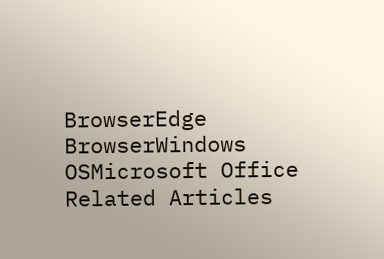BrowserEdge BrowserWindows OSMicrosoft Office
Related Articles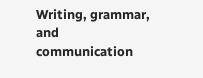Writing, grammar, and communication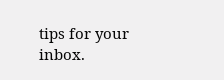tips for your inbox.